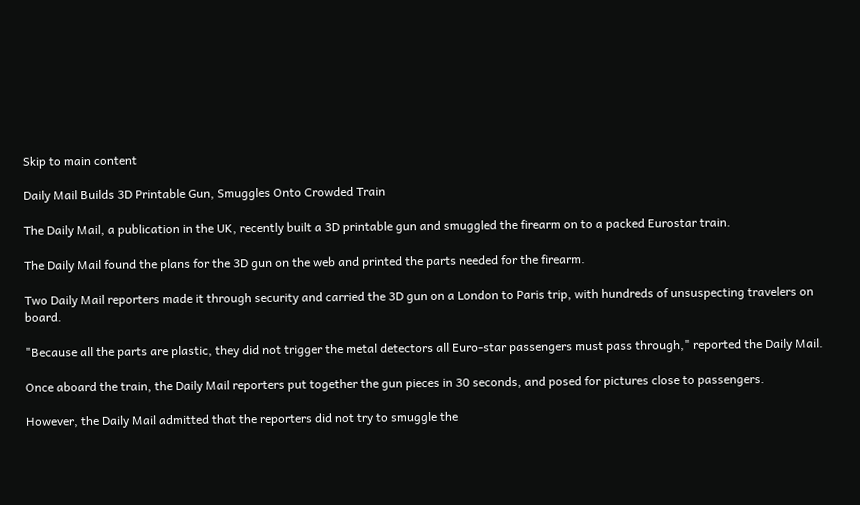Skip to main content

Daily Mail Builds 3D Printable Gun, Smuggles Onto Crowded Train

The Daily Mail, a publication in the UK, recently built a 3D printable gun and smuggled the firearm on to a packed Eurostar train.

The Daily Mail found the plans for the 3D gun on the web and printed the parts needed for the firearm.

Two Daily Mail reporters made it through security and carried the 3D gun on a London to Paris trip, with hundreds of unsuspecting travelers on board.

"Because all the parts are plastic, they did not trigger the metal detectors all Euro-star passengers must pass through," reported the Daily Mail.

Once aboard the train, the Daily Mail reporters put together the gun pieces in 30 seconds, and posed for pictures close to passengers.

However, the Daily Mail admitted that the reporters did not try to smuggle the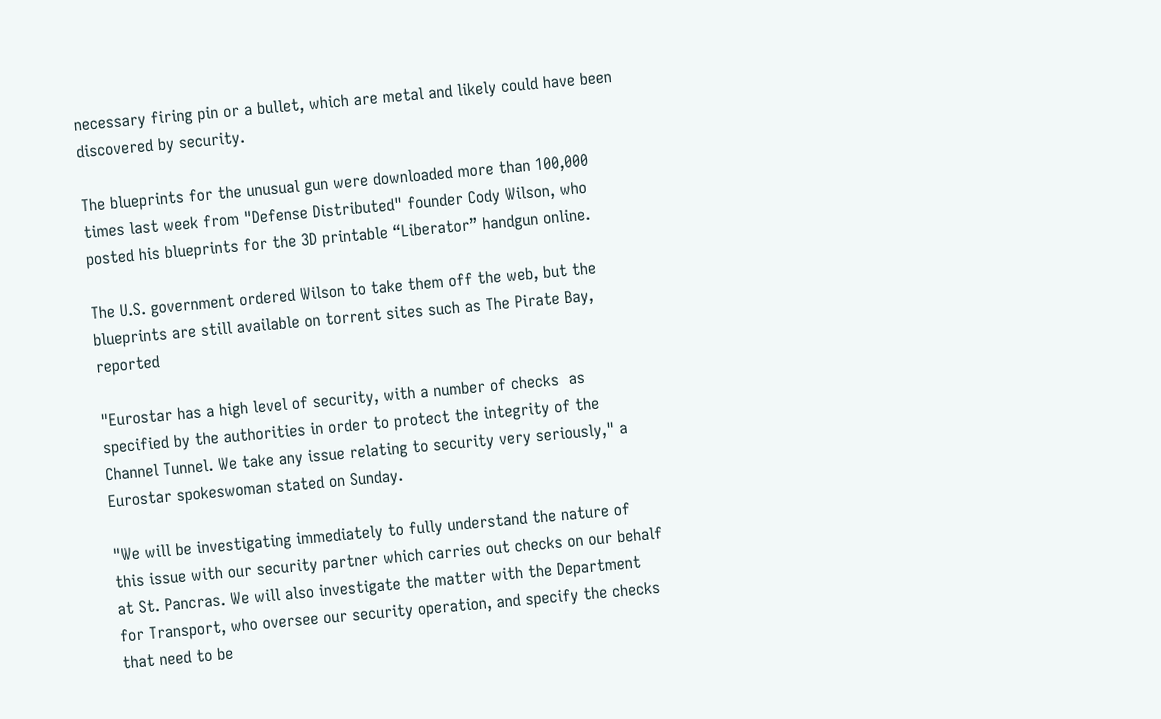necessary firing pin or a bullet, which are metal and likely could have been discovered by security.

The blueprints for the unusual gun were downloaded more than 100,000 times last week from "Defense Distributed" founder Cody Wilson, who posted his blueprints for the 3D printable “Liberator” handgun online.

The U.S. government ordered Wilson to take them off the web, but the blueprints are still available on torrent sites such as The Pirate Bay, reported

"Eurostar has a high level of security, with a number of checks  as specified by the authorities in order to protect the integrity of the Channel Tunnel. We take any issue relating to security very seriously," a Eurostar spokeswoman stated on Sunday.

"We will be investigating immediately to fully understand the nature of this issue with our security partner which carries out checks on our behalf at St. Pancras. We will also investigate the matter with the Department for Transport, who oversee our security operation, and specify the checks that need to be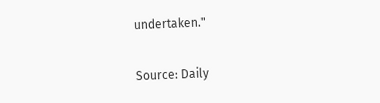undertaken."

Source: Daily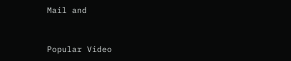Mail and


Popular Video